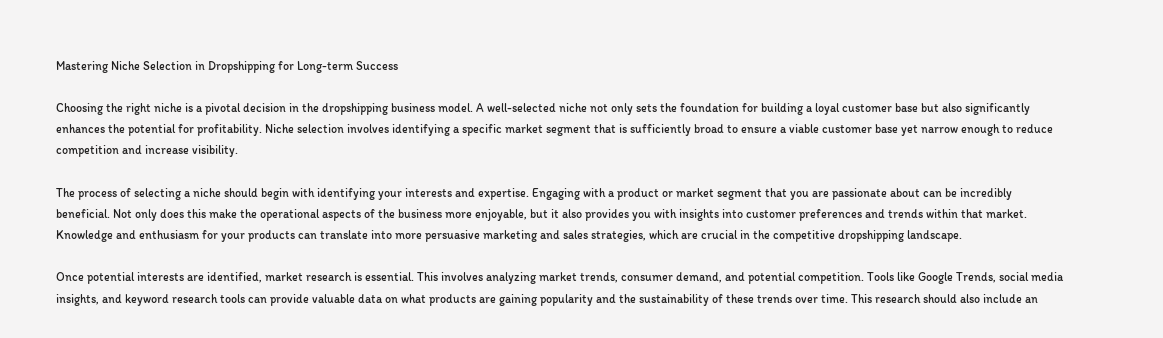Mastering Niche Selection in Dropshipping for Long-term Success

Choosing the right niche is a pivotal decision in the dropshipping business model. A well-selected niche not only sets the foundation for building a loyal customer base but also significantly enhances the potential for profitability. Niche selection involves identifying a specific market segment that is sufficiently broad to ensure a viable customer base yet narrow enough to reduce competition and increase visibility.

The process of selecting a niche should begin with identifying your interests and expertise. Engaging with a product or market segment that you are passionate about can be incredibly beneficial. Not only does this make the operational aspects of the business more enjoyable, but it also provides you with insights into customer preferences and trends within that market. Knowledge and enthusiasm for your products can translate into more persuasive marketing and sales strategies, which are crucial in the competitive dropshipping landscape.

Once potential interests are identified, market research is essential. This involves analyzing market trends, consumer demand, and potential competition. Tools like Google Trends, social media insights, and keyword research tools can provide valuable data on what products are gaining popularity and the sustainability of these trends over time. This research should also include an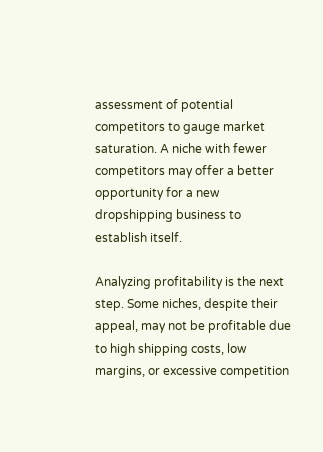assessment of potential competitors to gauge market saturation. A niche with fewer competitors may offer a better opportunity for a new dropshipping business to establish itself.

Analyzing profitability is the next step. Some niches, despite their appeal, may not be profitable due to high shipping costs, low margins, or excessive competition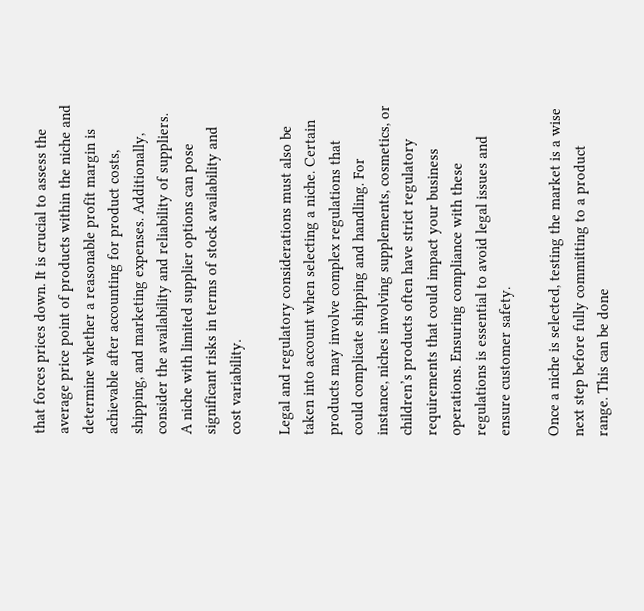that forces prices down. It is crucial to assess the average price point of products within the niche and determine whether a reasonable profit margin is achievable after accounting for product costs, shipping, and marketing expenses. Additionally, consider the availability and reliability of suppliers. A niche with limited supplier options can pose significant risks in terms of stock availability and cost variability.

Legal and regulatory considerations must also be taken into account when selecting a niche. Certain products may involve complex regulations that could complicate shipping and handling. For instance, niches involving supplements, cosmetics, or children’s products often have strict regulatory requirements that could impact your business operations. Ensuring compliance with these regulations is essential to avoid legal issues and ensure customer safety.

Once a niche is selected, testing the market is a wise next step before fully committing to a product range. This can be done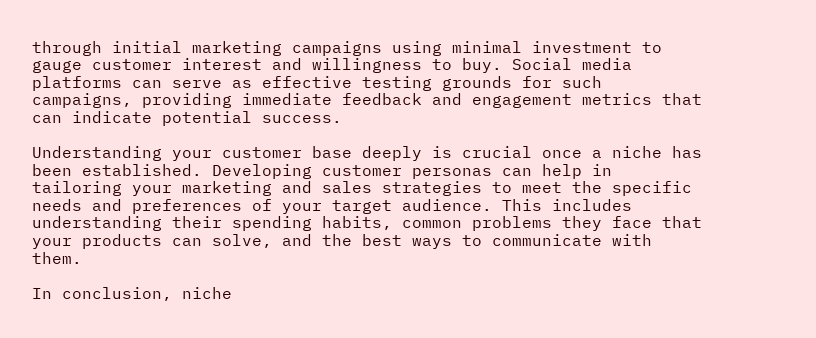through initial marketing campaigns using minimal investment to gauge customer interest and willingness to buy. Social media platforms can serve as effective testing grounds for such campaigns, providing immediate feedback and engagement metrics that can indicate potential success.

Understanding your customer base deeply is crucial once a niche has been established. Developing customer personas can help in tailoring your marketing and sales strategies to meet the specific needs and preferences of your target audience. This includes understanding their spending habits, common problems they face that your products can solve, and the best ways to communicate with them.

In conclusion, niche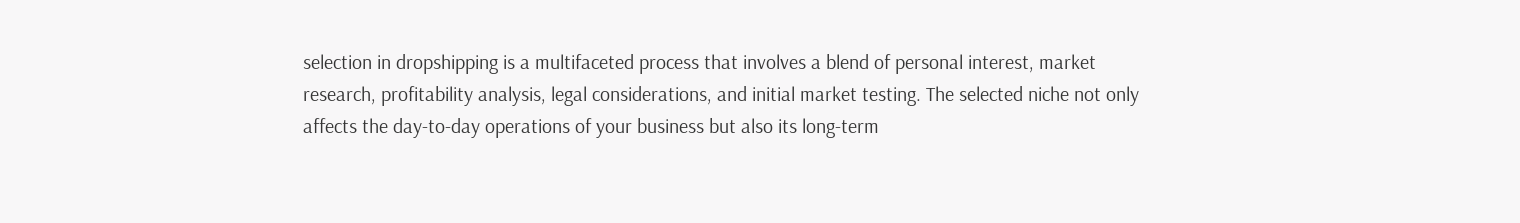selection in dropshipping is a multifaceted process that involves a blend of personal interest, market research, profitability analysis, legal considerations, and initial market testing. The selected niche not only affects the day-to-day operations of your business but also its long-term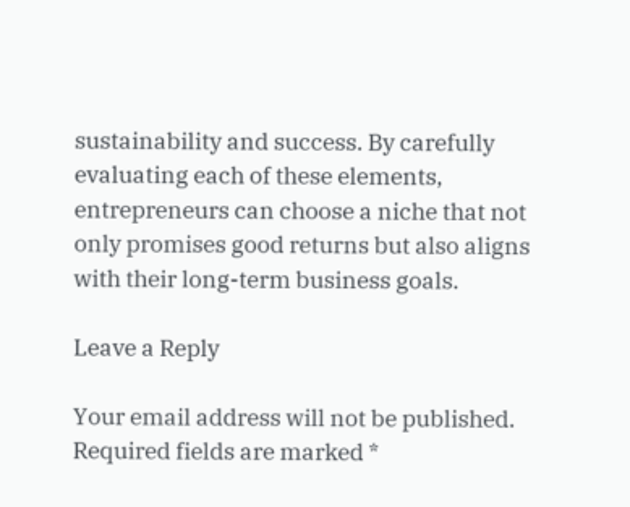sustainability and success. By carefully evaluating each of these elements, entrepreneurs can choose a niche that not only promises good returns but also aligns with their long-term business goals.

Leave a Reply

Your email address will not be published. Required fields are marked *